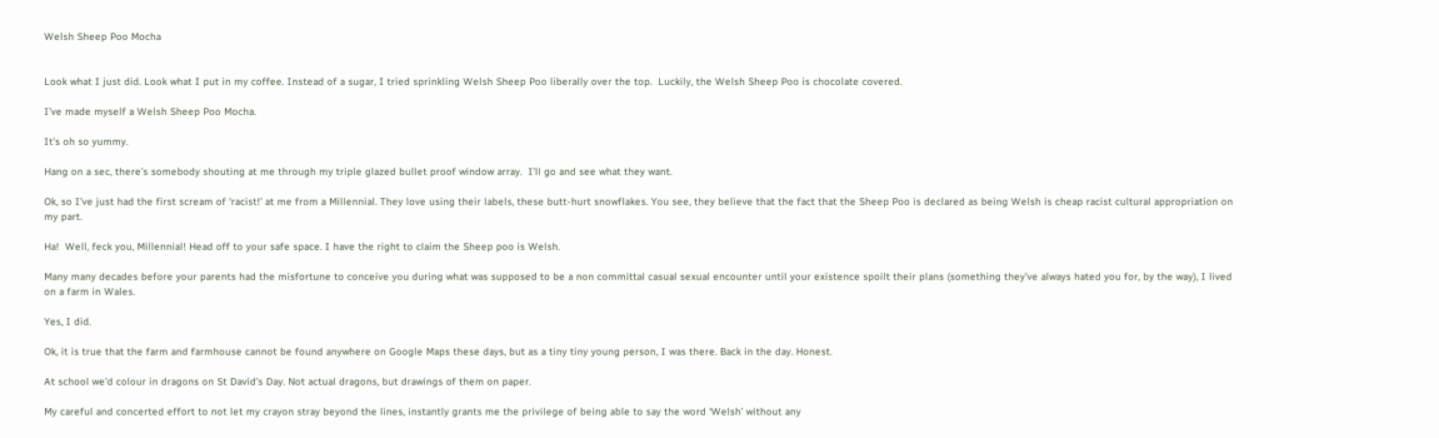Welsh Sheep Poo Mocha


Look what I just did. Look what I put in my coffee. Instead of a sugar, I tried sprinkling Welsh Sheep Poo liberally over the top.  Luckily, the Welsh Sheep Poo is chocolate covered.

I’ve made myself a Welsh Sheep Poo Mocha.

It’s oh so yummy.

Hang on a sec, there’s somebody shouting at me through my triple glazed bullet proof window array.  I’ll go and see what they want.

Ok, so I’ve just had the first scream of ‘racist!’ at me from a Millennial. They love using their labels, these butt-hurt snowflakes. You see, they believe that the fact that the Sheep Poo is declared as being Welsh is cheap racist cultural appropriation on my part.

Ha!  Well, feck you, Millennial! Head off to your safe space. I have the right to claim the Sheep poo is Welsh.

Many many decades before your parents had the misfortune to conceive you during what was supposed to be a non committal casual sexual encounter until your existence spoilt their plans (something they’ve always hated you for, by the way), I lived on a farm in Wales.

Yes, I did.

Ok, it is true that the farm and farmhouse cannot be found anywhere on Google Maps these days, but as a tiny tiny young person, I was there. Back in the day. Honest.

At school we’d colour in dragons on St David’s Day. Not actual dragons, but drawings of them on paper.

My careful and concerted effort to not let my crayon stray beyond the lines, instantly grants me the privilege of being able to say the word ‘Welsh’ without any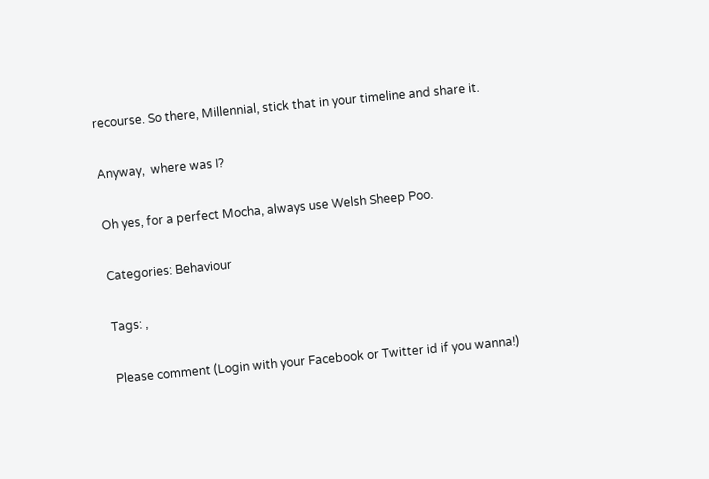recourse. So there, Millennial, stick that in your timeline and share it.

Anyway,  where was I?

Oh yes, for a perfect Mocha, always use Welsh Sheep Poo.

Categories: Behaviour

Tags: ,

Please comment (Login with your Facebook or Twitter id if you wanna!)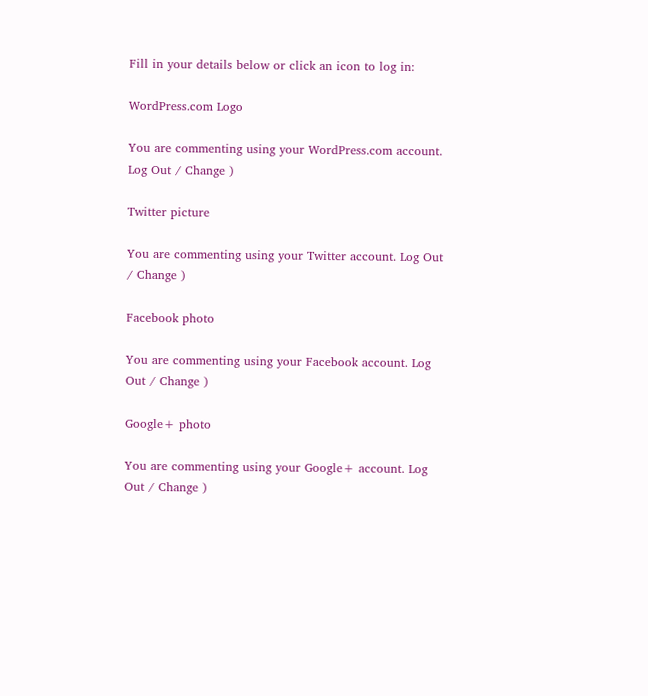Fill in your details below or click an icon to log in:

WordPress.com Logo

You are commenting using your WordPress.com account. Log Out / Change )

Twitter picture

You are commenting using your Twitter account. Log Out / Change )

Facebook photo

You are commenting using your Facebook account. Log Out / Change )

Google+ photo

You are commenting using your Google+ account. Log Out / Change )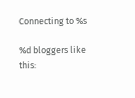Connecting to %s

%d bloggers like this: